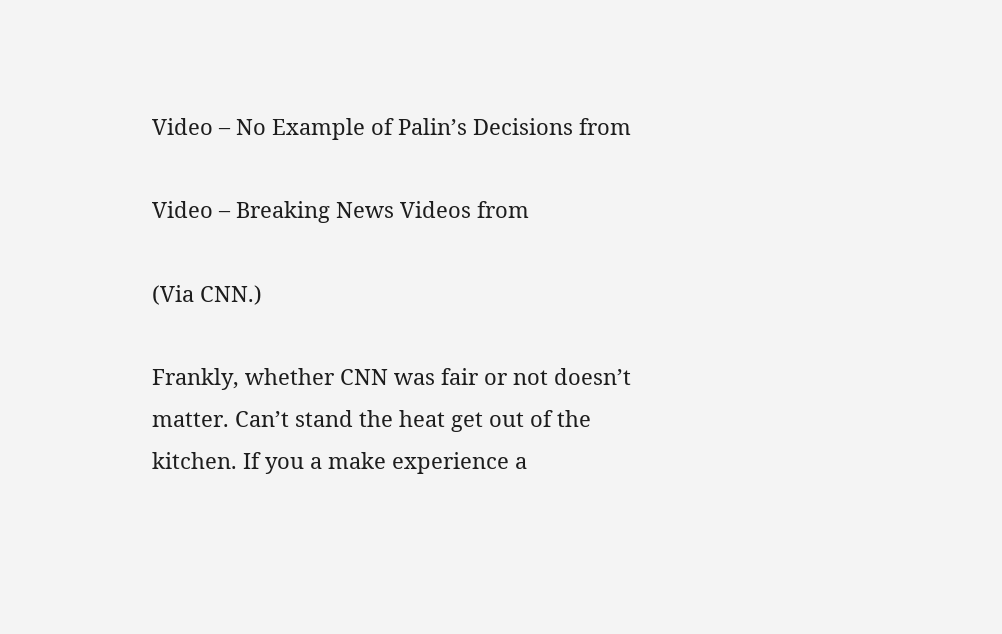Video – No Example of Palin’s Decisions from

Video – Breaking News Videos from

(Via CNN.)

Frankly, whether CNN was fair or not doesn’t matter. Can’t stand the heat get out of the kitchen. If you a make experience a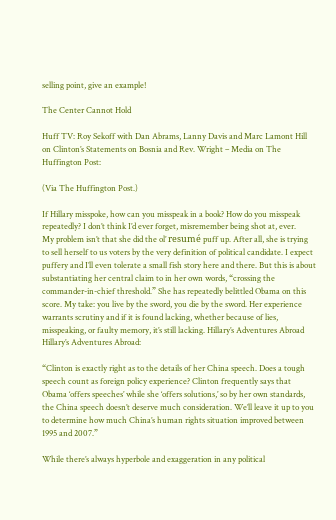selling point, give an example!

The Center Cannot Hold

Huff TV: Roy Sekoff with Dan Abrams, Lanny Davis and Marc Lamont Hill on Clinton’s Statements on Bosnia and Rev. Wright – Media on The Huffington Post:

(Via The Huffington Post.)

If Hillary misspoke, how can you misspeak in a book? How do you misspeak repeatedly? I don’t think I’d ever forget, misremember being shot at, ever.
My problem isn’t that she did the ol’ resumé puff up. After all, she is trying to sell herself to us voters by the very definition of political candidate. I expect puffery and I’ll even tolerate a small fish story here and there. But this is about substantiating her central claim to in her own words, “crossing the commander-in-chief threshold.” She has repeatedly belittled Obama on this score. My take: you live by the sword, you die by the sword. Her experience warrants scrutiny and if it is found lacking, whether because of lies, misspeaking, or faulty memory, it’s still lacking. Hillary’s Adventures Abroad Hillary’s Adventures Abroad:

“Clinton is exactly right as to the details of her China speech. Does a tough speech count as foreign policy experience? Clinton frequently says that Obama ‘offers speeches’ while she ‘offers solutions,’ so by her own standards, the China speech doesn’t deserve much consideration. We’ll leave it up to you to determine how much China’s human rights situation improved between 1995 and 2007.”

While there’s always hyperbole and exaggeration in any political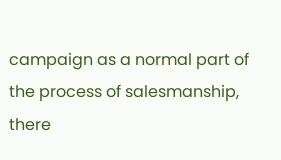campaign as a normal part of the process of salesmanship, there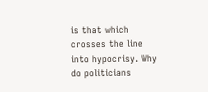is that which crosses the line into hypocrisy. Why do politicians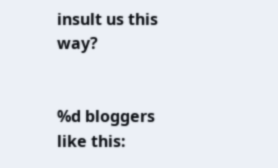insult us this way?


%d bloggers like this: